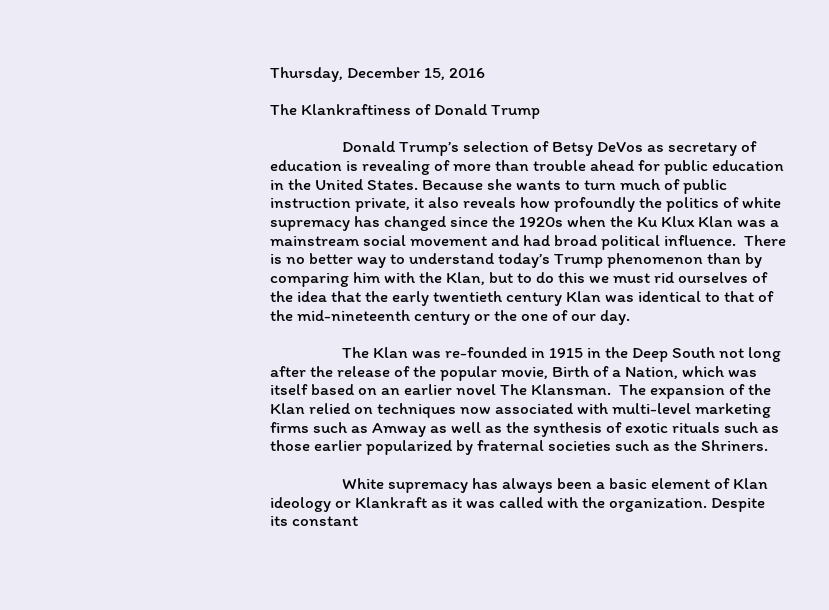Thursday, December 15, 2016

The Klankraftiness of Donald Trump

                  Donald Trump’s selection of Betsy DeVos as secretary of education is revealing of more than trouble ahead for public education in the United States. Because she wants to turn much of public instruction private, it also reveals how profoundly the politics of white supremacy has changed since the 1920s when the Ku Klux Klan was a mainstream social movement and had broad political influence.  There is no better way to understand today’s Trump phenomenon than by comparing him with the Klan, but to do this we must rid ourselves of the idea that the early twentieth century Klan was identical to that of the mid-nineteenth century or the one of our day.

                  The Klan was re-founded in 1915 in the Deep South not long after the release of the popular movie, Birth of a Nation, which was itself based on an earlier novel The Klansman.  The expansion of the Klan relied on techniques now associated with multi-level marketing firms such as Amway as well as the synthesis of exotic rituals such as those earlier popularized by fraternal societies such as the Shriners.

                  White supremacy has always been a basic element of Klan ideology or Klankraft as it was called with the organization. Despite its constant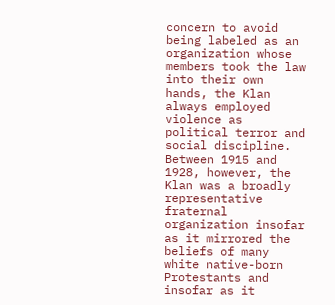concern to avoid being labeled as an organization whose members took the law into their own hands, the Klan always employed violence as political terror and social discipline.  Between 1915 and 1928, however, the Klan was a broadly representative fraternal organization insofar as it mirrored the beliefs of many white native-born Protestants and insofar as it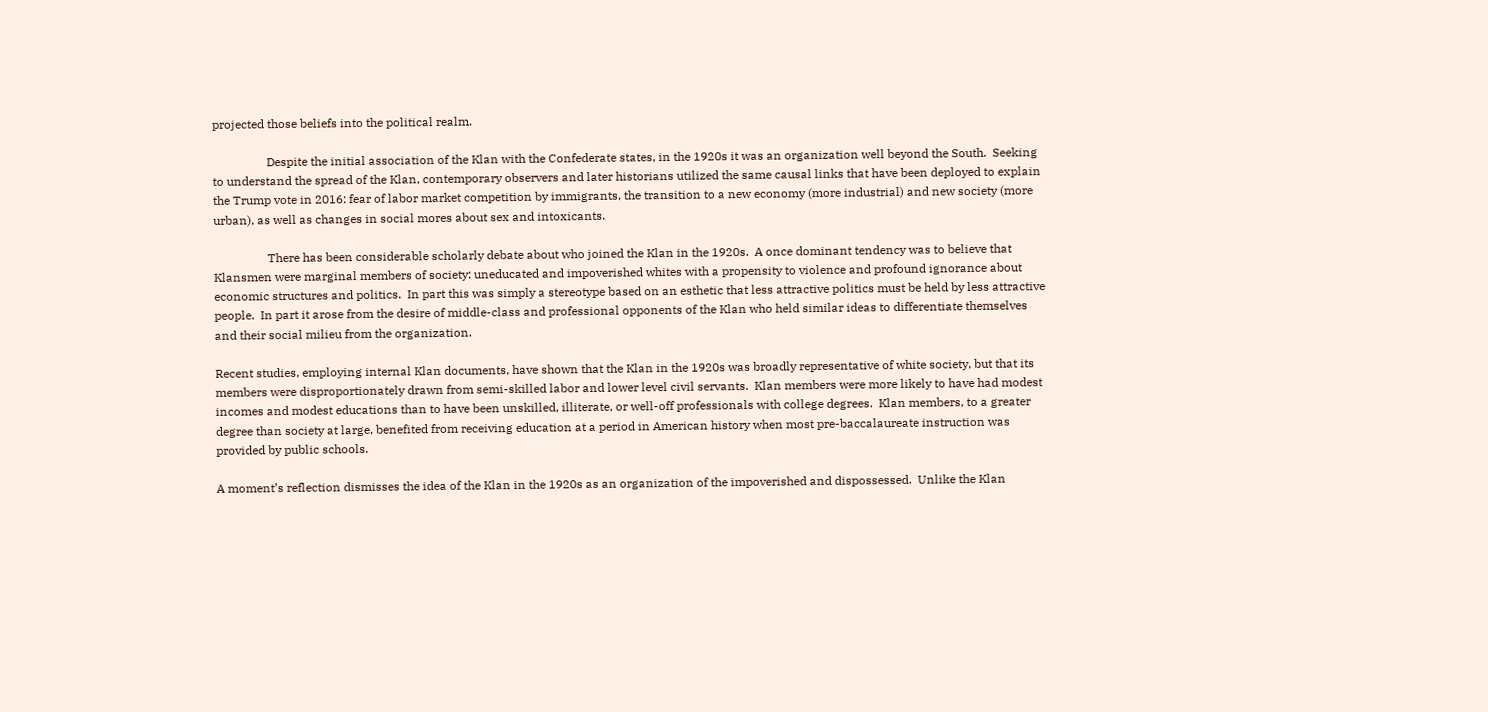projected those beliefs into the political realm.

                  Despite the initial association of the Klan with the Confederate states, in the 1920s it was an organization well beyond the South.  Seeking to understand the spread of the Klan, contemporary observers and later historians utilized the same causal links that have been deployed to explain the Trump vote in 2016: fear of labor market competition by immigrants, the transition to a new economy (more industrial) and new society (more urban), as well as changes in social mores about sex and intoxicants.

                  There has been considerable scholarly debate about who joined the Klan in the 1920s.  A once dominant tendency was to believe that Klansmen were marginal members of society: uneducated and impoverished whites with a propensity to violence and profound ignorance about economic structures and politics.  In part this was simply a stereotype based on an esthetic that less attractive politics must be held by less attractive people.  In part it arose from the desire of middle-class and professional opponents of the Klan who held similar ideas to differentiate themselves and their social milieu from the organization.

Recent studies, employing internal Klan documents, have shown that the Klan in the 1920s was broadly representative of white society, but that its members were disproportionately drawn from semi-skilled labor and lower level civil servants.  Klan members were more likely to have had modest incomes and modest educations than to have been unskilled, illiterate, or well-off professionals with college degrees.  Klan members, to a greater degree than society at large, benefited from receiving education at a period in American history when most pre-baccalaureate instruction was provided by public schools.

A moment’s reflection dismisses the idea of the Klan in the 1920s as an organization of the impoverished and dispossessed.  Unlike the Klan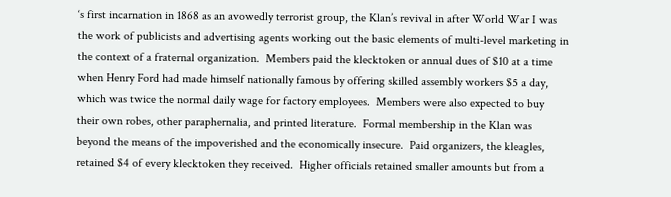‘s first incarnation in 1868 as an avowedly terrorist group, the Klan’s revival in after World War I was the work of publicists and advertising agents working out the basic elements of multi-level marketing in the context of a fraternal organization.  Members paid the klecktoken or annual dues of $10 at a time when Henry Ford had made himself nationally famous by offering skilled assembly workers $5 a day, which was twice the normal daily wage for factory employees.  Members were also expected to buy their own robes, other paraphernalia, and printed literature.  Formal membership in the Klan was beyond the means of the impoverished and the economically insecure.  Paid organizers, the kleagles, retained $4 of every klecktoken they received.  Higher officials retained smaller amounts but from a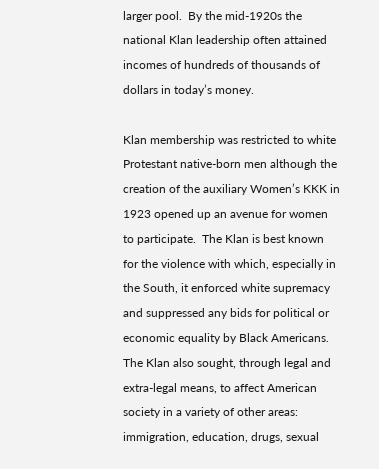larger pool.  By the mid-1920s the national Klan leadership often attained incomes of hundreds of thousands of dollars in today’s money.

Klan membership was restricted to white Protestant native-born men although the creation of the auxiliary Women’s KKK in 1923 opened up an avenue for women to participate.  The Klan is best known for the violence with which, especially in the South, it enforced white supremacy and suppressed any bids for political or economic equality by Black Americans.  The Klan also sought, through legal and extra-legal means, to affect American society in a variety of other areas: immigration, education, drugs, sexual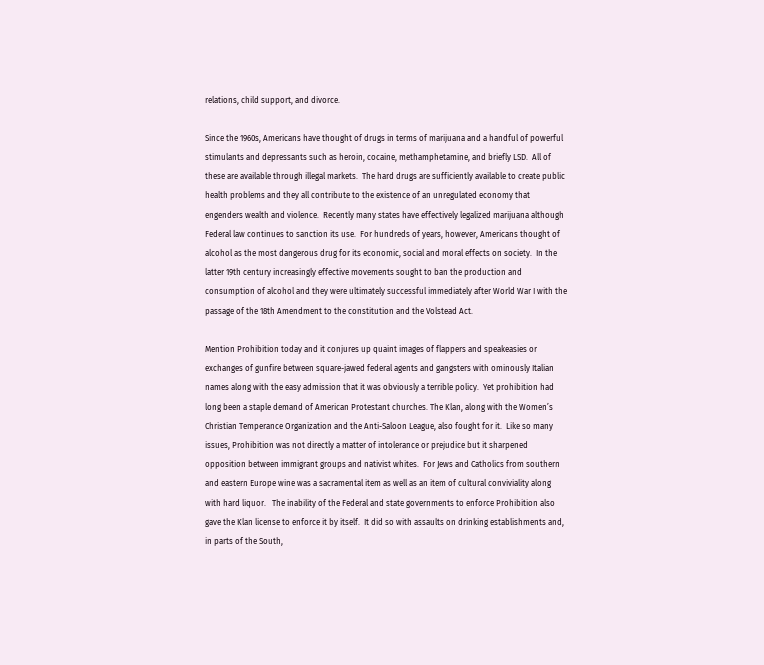relations, child support, and divorce.

Since the 1960s, Americans have thought of drugs in terms of marijuana and a handful of powerful stimulants and depressants such as heroin, cocaine, methamphetamine, and briefly LSD.  All of these are available through illegal markets.  The hard drugs are sufficiently available to create public health problems and they all contribute to the existence of an unregulated economy that engenders wealth and violence.  Recently many states have effectively legalized marijuana although Federal law continues to sanction its use.  For hundreds of years, however, Americans thought of alcohol as the most dangerous drug for its economic, social and moral effects on society.  In the latter 19th century increasingly effective movements sought to ban the production and consumption of alcohol and they were ultimately successful immediately after World War I with the passage of the 18th Amendment to the constitution and the Volstead Act.

Mention Prohibition today and it conjures up quaint images of flappers and speakeasies or exchanges of gunfire between square-jawed federal agents and gangsters with ominously Italian names along with the easy admission that it was obviously a terrible policy.  Yet prohibition had long been a staple demand of American Protestant churches. The Klan, along with the Women’s Christian Temperance Organization and the Anti-Saloon League, also fought for it.  Like so many issues, Prohibition was not directly a matter of intolerance or prejudice but it sharpened opposition between immigrant groups and nativist whites.  For Jews and Catholics from southern and eastern Europe wine was a sacramental item as well as an item of cultural conviviality along with hard liquor.   The inability of the Federal and state governments to enforce Prohibition also gave the Klan license to enforce it by itself.  It did so with assaults on drinking establishments and, in parts of the South,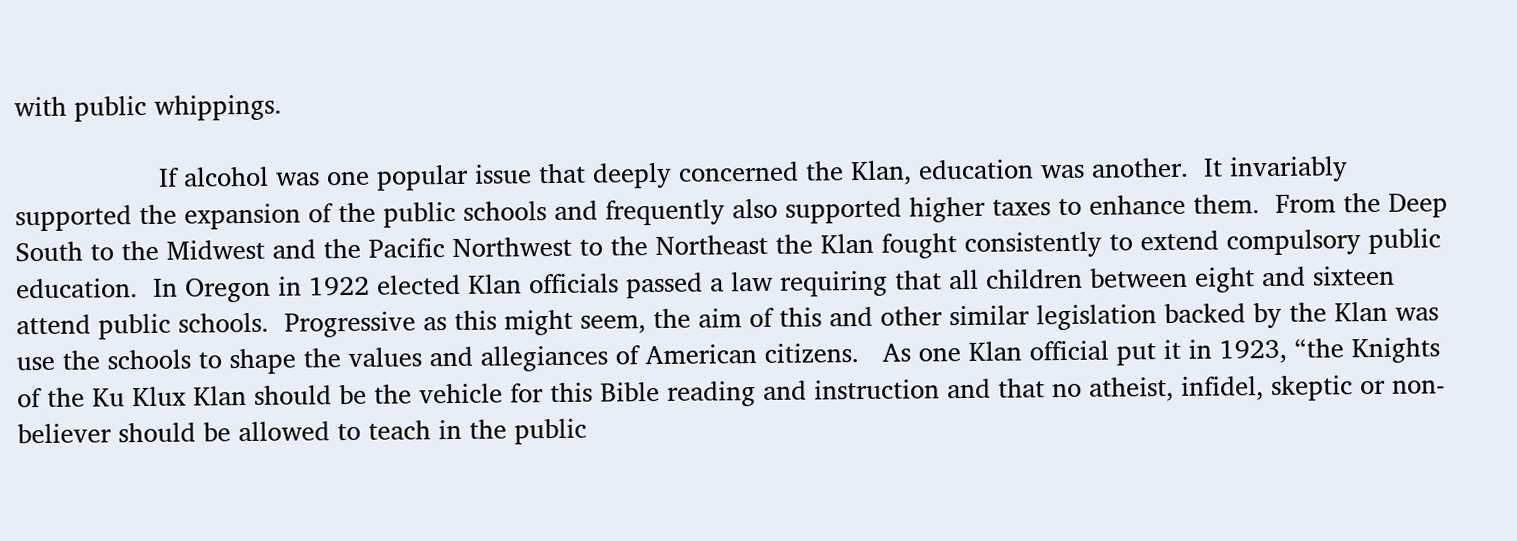with public whippings.

                  If alcohol was one popular issue that deeply concerned the Klan, education was another.  It invariably supported the expansion of the public schools and frequently also supported higher taxes to enhance them.  From the Deep South to the Midwest and the Pacific Northwest to the Northeast the Klan fought consistently to extend compulsory public education.  In Oregon in 1922 elected Klan officials passed a law requiring that all children between eight and sixteen attend public schools.  Progressive as this might seem, the aim of this and other similar legislation backed by the Klan was use the schools to shape the values and allegiances of American citizens.   As one Klan official put it in 1923, “the Knights of the Ku Klux Klan should be the vehicle for this Bible reading and instruction and that no atheist, infidel, skeptic or non-believer should be allowed to teach in the public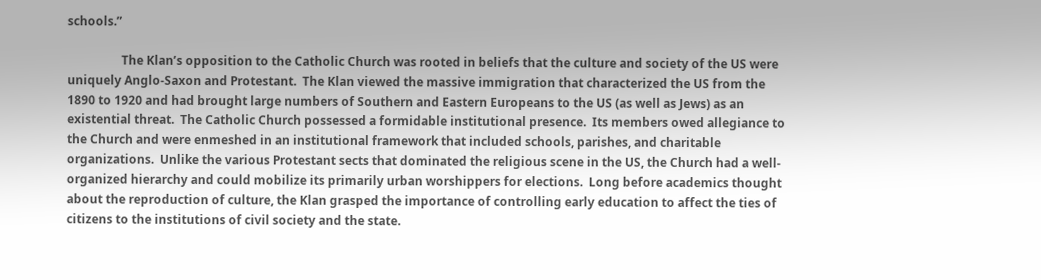schools.”

                  The Klan’s opposition to the Catholic Church was rooted in beliefs that the culture and society of the US were uniquely Anglo-Saxon and Protestant.  The Klan viewed the massive immigration that characterized the US from the 1890 to 1920 and had brought large numbers of Southern and Eastern Europeans to the US (as well as Jews) as an existential threat.  The Catholic Church possessed a formidable institutional presence.  Its members owed allegiance to the Church and were enmeshed in an institutional framework that included schools, parishes, and charitable organizations.  Unlike the various Protestant sects that dominated the religious scene in the US, the Church had a well-organized hierarchy and could mobilize its primarily urban worshippers for elections.  Long before academics thought about the reproduction of culture, the Klan grasped the importance of controlling early education to affect the ties of citizens to the institutions of civil society and the state.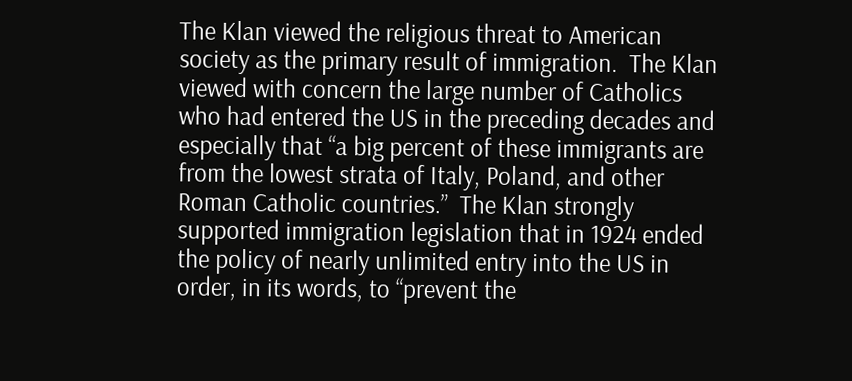The Klan viewed the religious threat to American society as the primary result of immigration.  The Klan viewed with concern the large number of Catholics who had entered the US in the preceding decades and especially that “a big percent of these immigrants are from the lowest strata of Italy, Poland, and other Roman Catholic countries.”  The Klan strongly supported immigration legislation that in 1924 ended the policy of nearly unlimited entry into the US in order, in its words, to “prevent the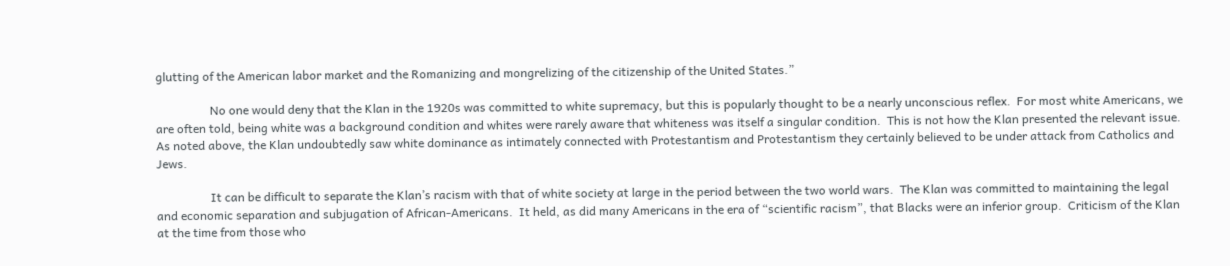glutting of the American labor market and the Romanizing and mongrelizing of the citizenship of the United States.”

                  No one would deny that the Klan in the 1920s was committed to white supremacy, but this is popularly thought to be a nearly unconscious reflex.  For most white Americans, we are often told, being white was a background condition and whites were rarely aware that whiteness was itself a singular condition.  This is not how the Klan presented the relevant issue.  As noted above, the Klan undoubtedly saw white dominance as intimately connected with Protestantism and Protestantism they certainly believed to be under attack from Catholics and Jews.

                  It can be difficult to separate the Klan’s racism with that of white society at large in the period between the two world wars.  The Klan was committed to maintaining the legal and economic separation and subjugation of African-Americans.  It held, as did many Americans in the era of “scientific racism”, that Blacks were an inferior group.  Criticism of the Klan at the time from those who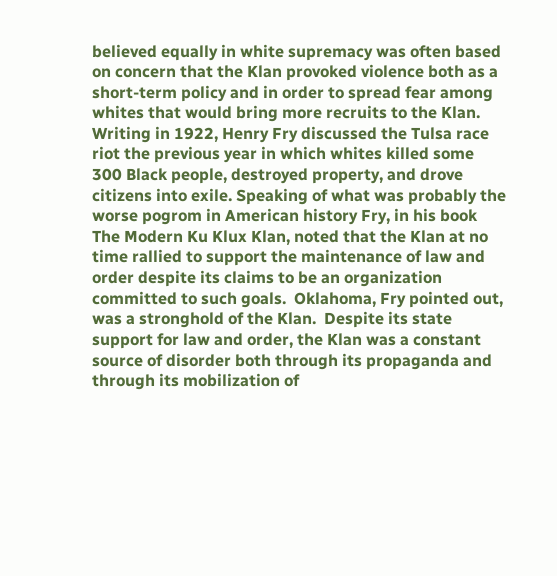believed equally in white supremacy was often based on concern that the Klan provoked violence both as a short-term policy and in order to spread fear among whites that would bring more recruits to the Klan.  Writing in 1922, Henry Fry discussed the Tulsa race riot the previous year in which whites killed some 300 Black people, destroyed property, and drove citizens into exile. Speaking of what was probably the worse pogrom in American history Fry, in his book The Modern Ku Klux Klan, noted that the Klan at no time rallied to support the maintenance of law and order despite its claims to be an organization committed to such goals.  Oklahoma, Fry pointed out, was a stronghold of the Klan.  Despite its state support for law and order, the Klan was a constant source of disorder both through its propaganda and through its mobilization of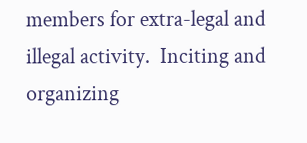members for extra-legal and illegal activity.  Inciting and organizing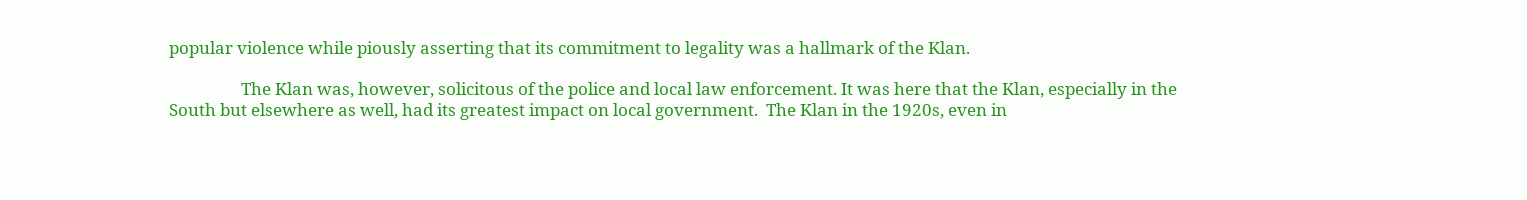popular violence while piously asserting that its commitment to legality was a hallmark of the Klan.

                  The Klan was, however, solicitous of the police and local law enforcement. It was here that the Klan, especially in the South but elsewhere as well, had its greatest impact on local government.  The Klan in the 1920s, even in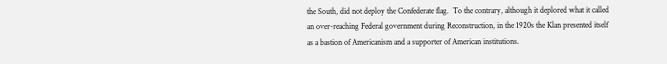the South, did not deploy the Confederate flag.  To the contrary, although it deplored what it called an over-reaching Federal government during Reconstruction, in the 1920s the Klan presented itself as a bastion of Americanism and a supporter of American institutions.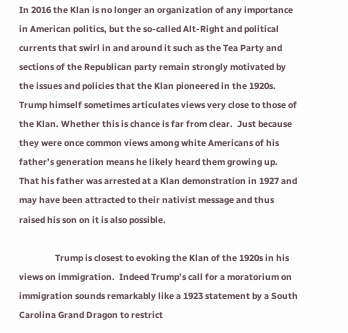In 2016 the Klan is no longer an organization of any importance in American politics, but the so-called Alt-Right and political currents that swirl in and around it such as the Tea Party and sections of the Republican party remain strongly motivated by the issues and policies that the Klan pioneered in the 1920s.  Trump himself sometimes articulates views very close to those of the Klan. Whether this is chance is far from clear.  Just because they were once common views among white Americans of his father’s generation means he likely heard them growing up.  That his father was arrested at a Klan demonstration in 1927 and may have been attracted to their nativist message and thus raised his son on it is also possible.

                  Trump is closest to evoking the Klan of the 1920s in his views on immigration.  Indeed Trump’s call for a moratorium on immigration sounds remarkably like a 1923 statement by a South Carolina Grand Dragon to restrict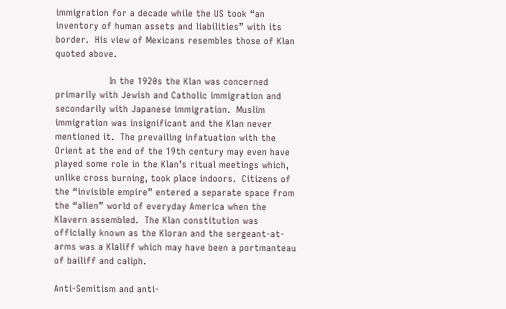immigration for a decade while the US took “an inventory of human assets and liabilities” with its border.  His view of Mexicans resembles those of Klan quoted above.

                  In the 1920s the Klan was concerned primarily with Jewish and Catholic immigration and secondarily with Japanese immigration.  Muslim immigration was insignificant and the Klan never mentioned it.  The prevailing infatuation with the Orient at the end of the 19th century may even have played some role in the Klan’s ritual meetings which, unlike cross burning, took place indoors.  Citizens of the “invisible empire” entered a separate space from the “alien” world of everyday America when the Klavern assembled.  The Klan constitution was officially known as the Kloran and the sergeant-at-arms was a Klaliff which may have been a portmanteau of bailiff and caliph.

Anti-Semitism and anti-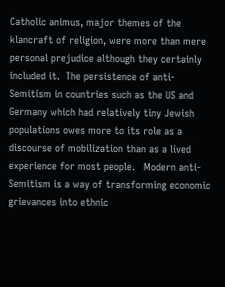Catholic animus, major themes of the klancraft of religion, were more than mere personal prejudice although they certainly included it.  The persistence of anti-Semitism in countries such as the US and Germany which had relatively tiny Jewish populations owes more to its role as a discourse of mobilization than as a lived experience for most people.   Modern anti-Semitism is a way of transforming economic grievances into ethnic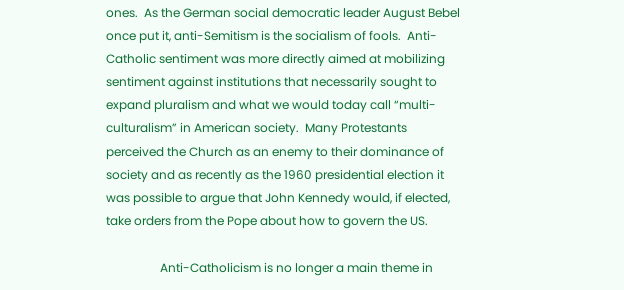ones.  As the German social democratic leader August Bebel once put it, anti-Semitism is the socialism of fools.  Anti-Catholic sentiment was more directly aimed at mobilizing sentiment against institutions that necessarily sought to expand pluralism and what we would today call “multi-culturalism” in American society.  Many Protestants perceived the Church as an enemy to their dominance of society and as recently as the 1960 presidential election it was possible to argue that John Kennedy would, if elected, take orders from the Pope about how to govern the US.

                  Anti-Catholicism is no longer a main theme in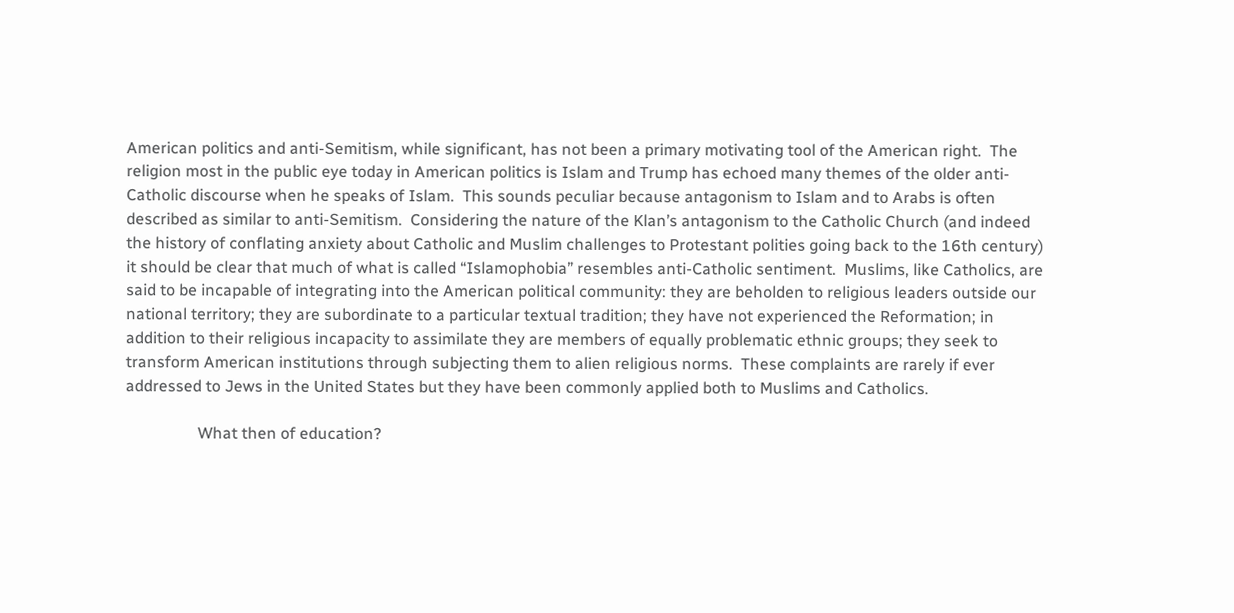American politics and anti-Semitism, while significant, has not been a primary motivating tool of the American right.  The religion most in the public eye today in American politics is Islam and Trump has echoed many themes of the older anti-Catholic discourse when he speaks of Islam.  This sounds peculiar because antagonism to Islam and to Arabs is often described as similar to anti-Semitism.  Considering the nature of the Klan’s antagonism to the Catholic Church (and indeed the history of conflating anxiety about Catholic and Muslim challenges to Protestant polities going back to the 16th century) it should be clear that much of what is called “Islamophobia” resembles anti-Catholic sentiment.  Muslims, like Catholics, are said to be incapable of integrating into the American political community: they are beholden to religious leaders outside our national territory; they are subordinate to a particular textual tradition; they have not experienced the Reformation; in addition to their religious incapacity to assimilate they are members of equally problematic ethnic groups; they seek to transform American institutions through subjecting them to alien religious norms.  These complaints are rarely if ever addressed to Jews in the United States but they have been commonly applied both to Muslims and Catholics.

                  What then of education?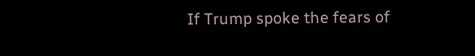If Trump spoke the fears of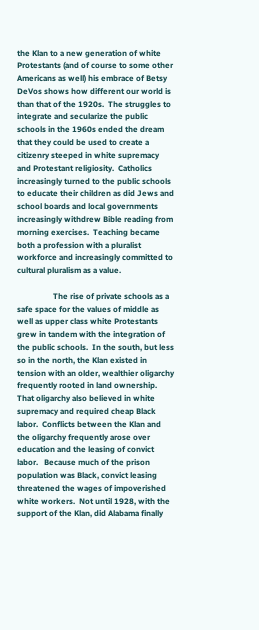the Klan to a new generation of white Protestants (and of course to some other Americans as well) his embrace of Betsy DeVos shows how different our world is than that of the 1920s.  The struggles to integrate and secularize the public schools in the 1960s ended the dream that they could be used to create a citizenry steeped in white supremacy and Protestant religiosity.  Catholics increasingly turned to the public schools to educate their children as did Jews and school boards and local governments increasingly withdrew Bible reading from morning exercises.  Teaching became both a profession with a pluralist workforce and increasingly committed to cultural pluralism as a value.

                  The rise of private schools as a safe space for the values of middle as well as upper class white Protestants grew in tandem with the integration of the public schools.  In the south, but less so in the north, the Klan existed in tension with an older, wealthier oligarchy frequently rooted in land ownership.  That oligarchy also believed in white supremacy and required cheap Black labor.  Conflicts between the Klan and the oligarchy frequently arose over education and the leasing of convict labor.   Because much of the prison population was Black, convict leasing threatened the wages of impoverished white workers.  Not until 1928, with the support of the Klan, did Alabama finally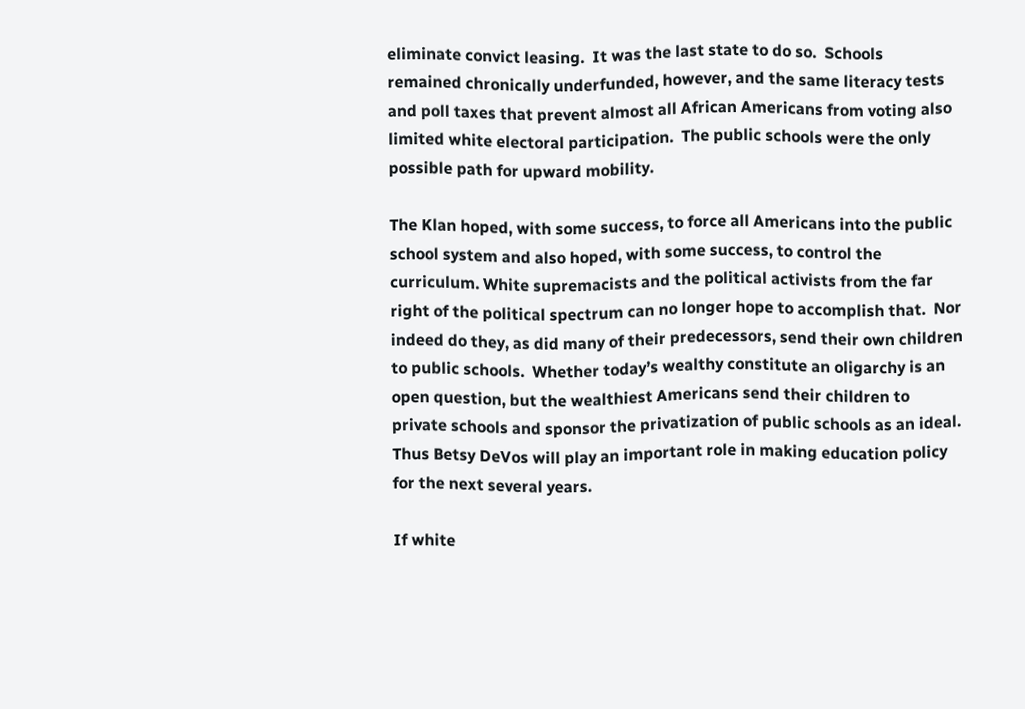eliminate convict leasing.  It was the last state to do so.  Schools remained chronically underfunded, however, and the same literacy tests and poll taxes that prevent almost all African Americans from voting also limited white electoral participation.  The public schools were the only possible path for upward mobility.

The Klan hoped, with some success, to force all Americans into the public school system and also hoped, with some success, to control the curriculum. White supremacists and the political activists from the far right of the political spectrum can no longer hope to accomplish that.  Nor indeed do they, as did many of their predecessors, send their own children to public schools.  Whether today’s wealthy constitute an oligarchy is an open question, but the wealthiest Americans send their children to private schools and sponsor the privatization of public schools as an ideal.  Thus Betsy DeVos will play an important role in making education policy for the next several years.

If white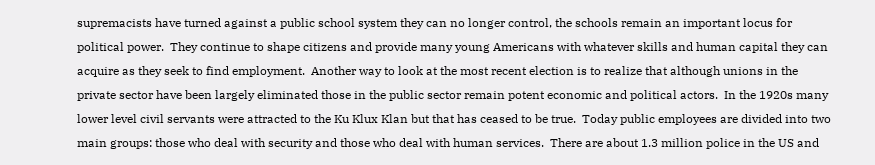supremacists have turned against a public school system they can no longer control, the schools remain an important locus for political power.  They continue to shape citizens and provide many young Americans with whatever skills and human capital they can acquire as they seek to find employment.  Another way to look at the most recent election is to realize that although unions in the private sector have been largely eliminated those in the public sector remain potent economic and political actors.  In the 1920s many lower level civil servants were attracted to the Ku Klux Klan but that has ceased to be true.  Today public employees are divided into two main groups: those who deal with security and those who deal with human services.  There are about 1.3 million police in the US and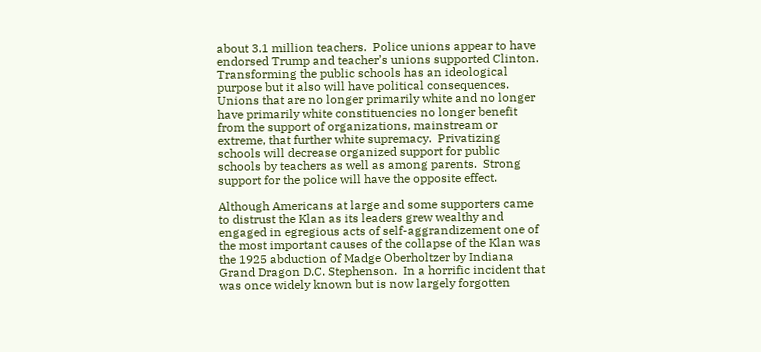about 3.1 million teachers.  Police unions appear to have endorsed Trump and teacher’s unions supported Clinton.  Transforming the public schools has an ideological purpose but it also will have political consequences.  Unions that are no longer primarily white and no longer have primarily white constituencies no longer benefit from the support of organizations, mainstream or extreme, that further white supremacy.  Privatizing schools will decrease organized support for public schools by teachers as well as among parents.  Strong support for the police will have the opposite effect.

Although Americans at large and some supporters came to distrust the Klan as its leaders grew wealthy and engaged in egregious acts of self-aggrandizement one of the most important causes of the collapse of the Klan was the 1925 abduction of Madge Oberholtzer by Indiana Grand Dragon D.C. Stephenson.  In a horrific incident that was once widely known but is now largely forgotten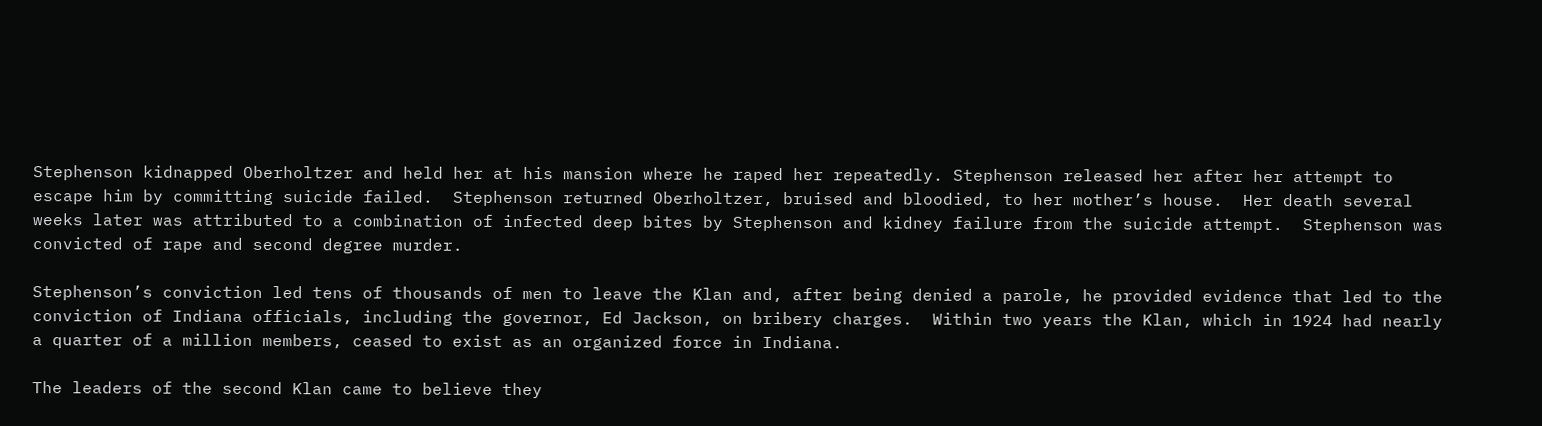Stephenson kidnapped Oberholtzer and held her at his mansion where he raped her repeatedly. Stephenson released her after her attempt to escape him by committing suicide failed.  Stephenson returned Oberholtzer, bruised and bloodied, to her mother’s house.  Her death several weeks later was attributed to a combination of infected deep bites by Stephenson and kidney failure from the suicide attempt.  Stephenson was convicted of rape and second degree murder.

Stephenson’s conviction led tens of thousands of men to leave the Klan and, after being denied a parole, he provided evidence that led to the conviction of Indiana officials, including the governor, Ed Jackson, on bribery charges.  Within two years the Klan, which in 1924 had nearly a quarter of a million members, ceased to exist as an organized force in Indiana.

The leaders of the second Klan came to believe they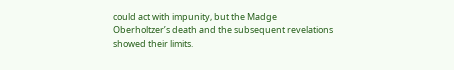could act with impunity, but the Madge Oberholtzer’s death and the subsequent revelations showed their limits.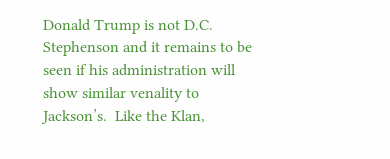Donald Trump is not D.C. Stephenson and it remains to be seen if his administration will show similar venality to Jackson’s.  Like the Klan,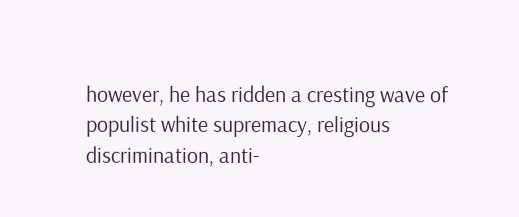however, he has ridden a cresting wave of populist white supremacy, religious discrimination, anti-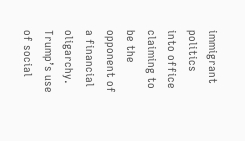immigrant politics into office claiming to be the opponent of a financial oligarchy.  Trump’s use of social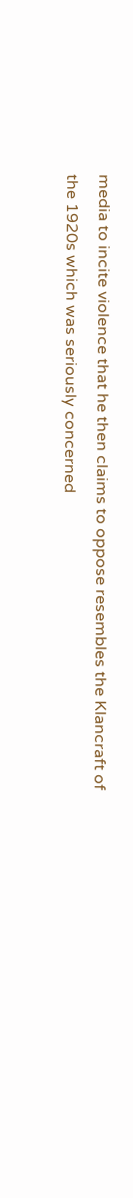media to incite violence that he then claims to oppose resembles the Klancraft of the 1920s which was seriously concerned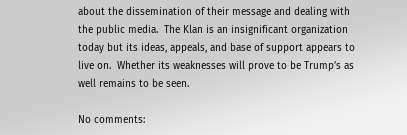about the dissemination of their message and dealing with the public media.  The Klan is an insignificant organization today but its ideas, appeals, and base of support appears to live on.  Whether its weaknesses will prove to be Trump’s as well remains to be seen.

No comments: